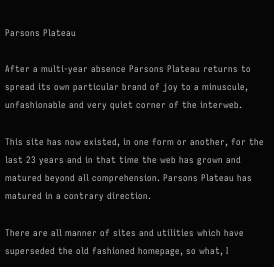Parsons Plateau

After a multi-year absence Parsons Plateau returns to spread its own particular brand of joy to a minuscule, unfashionable and very quiet corner of the interweb.

This site has now existed, in one form or another, for the last 23 years and in that time the web has grown and matured beyond all comprehension. Parsons Plateau has matured in a contrary direction.

There are all manner of sites and utilities which have superseded the old fashioned homepage, so what, I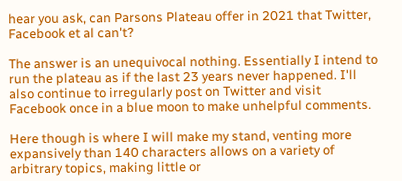hear you ask, can Parsons Plateau offer in 2021 that Twitter, Facebook et al can't?

The answer is an unequivocal nothing. Essentially I intend to run the plateau as if the last 23 years never happened. I'll also continue to irregularly post on Twitter and visit Facebook once in a blue moon to make unhelpful comments.

Here though is where I will make my stand, venting more expansively than 140 characters allows on a variety of arbitrary topics, making little or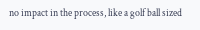no impact in the process, like a golf ball sized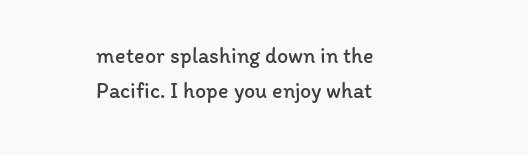meteor splashing down in the Pacific. I hope you enjoy what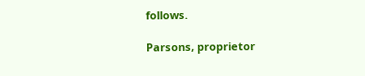follows.

Parsons, proprietor